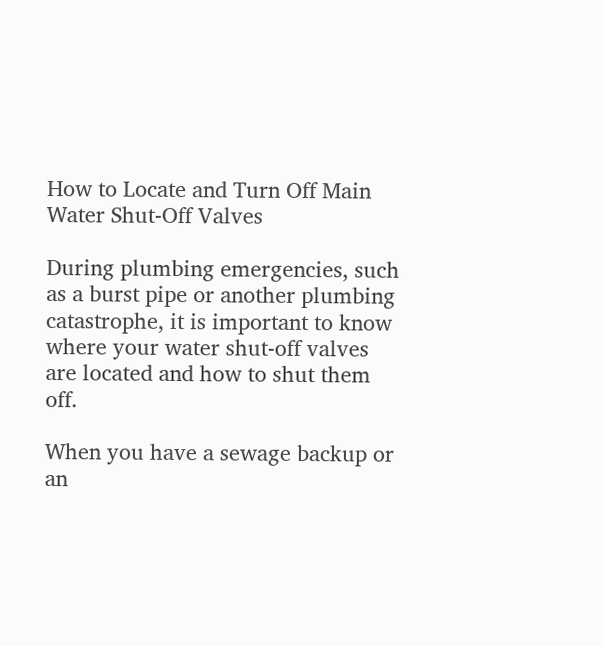How to Locate and Turn Off Main Water Shut-Off Valves

During plumbing emergencies, such as a burst pipe or another plumbing catastrophe, it is important to know where your water shut-off valves are located and how to shut them off.

When you have a sewage backup or an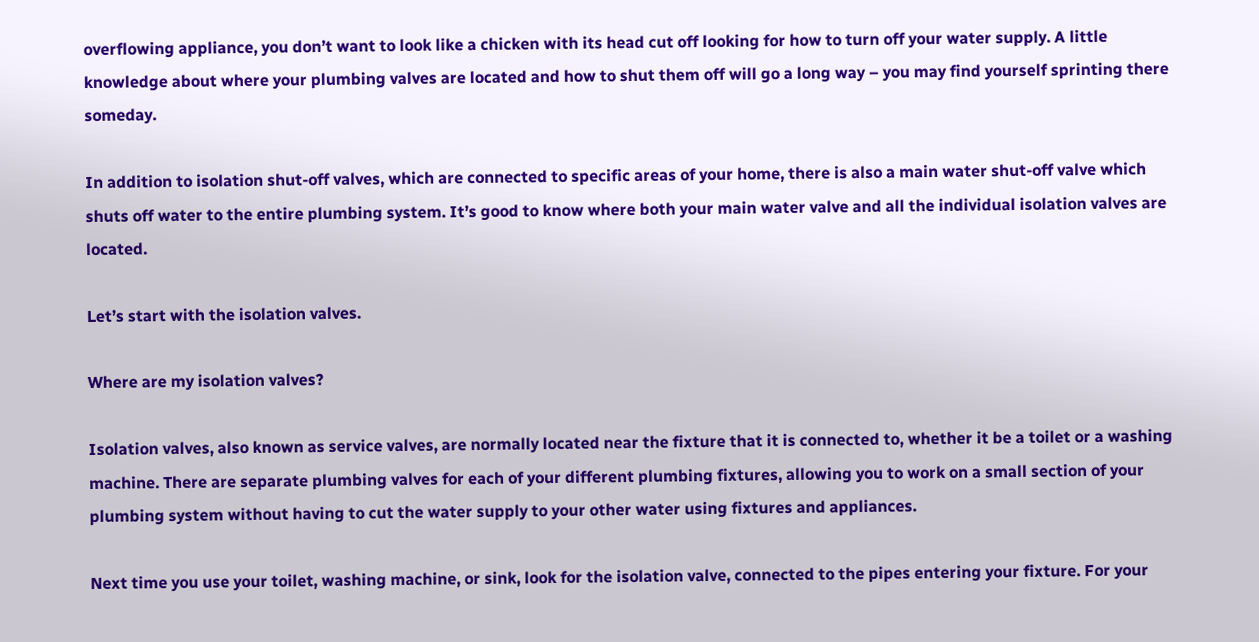overflowing appliance, you don’t want to look like a chicken with its head cut off looking for how to turn off your water supply. A little knowledge about where your plumbing valves are located and how to shut them off will go a long way – you may find yourself sprinting there someday.

In addition to isolation shut-off valves, which are connected to specific areas of your home, there is also a main water shut-off valve which shuts off water to the entire plumbing system. It’s good to know where both your main water valve and all the individual isolation valves are located.

Let’s start with the isolation valves.

Where are my isolation valves?

Isolation valves, also known as service valves, are normally located near the fixture that it is connected to, whether it be a toilet or a washing machine. There are separate plumbing valves for each of your different plumbing fixtures, allowing you to work on a small section of your plumbing system without having to cut the water supply to your other water using fixtures and appliances.

Next time you use your toilet, washing machine, or sink, look for the isolation valve, connected to the pipes entering your fixture. For your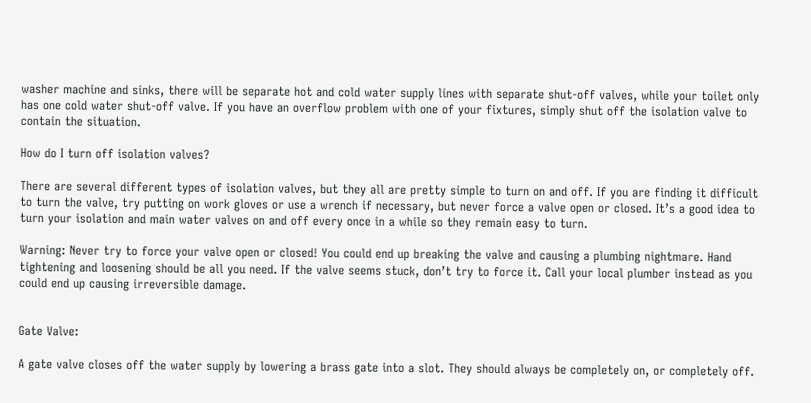washer machine and sinks, there will be separate hot and cold water supply lines with separate shut-off valves, while your toilet only has one cold water shut-off valve. If you have an overflow problem with one of your fixtures, simply shut off the isolation valve to contain the situation.

How do I turn off isolation valves?

There are several different types of isolation valves, but they all are pretty simple to turn on and off. If you are finding it difficult to turn the valve, try putting on work gloves or use a wrench if necessary, but never force a valve open or closed. It’s a good idea to turn your isolation and main water valves on and off every once in a while so they remain easy to turn.

Warning: Never try to force your valve open or closed! You could end up breaking the valve and causing a plumbing nightmare. Hand tightening and loosening should be all you need. If the valve seems stuck, don’t try to force it. Call your local plumber instead as you could end up causing irreversible damage.


Gate Valve:

A gate valve closes off the water supply by lowering a brass gate into a slot. They should always be completely on, or completely off.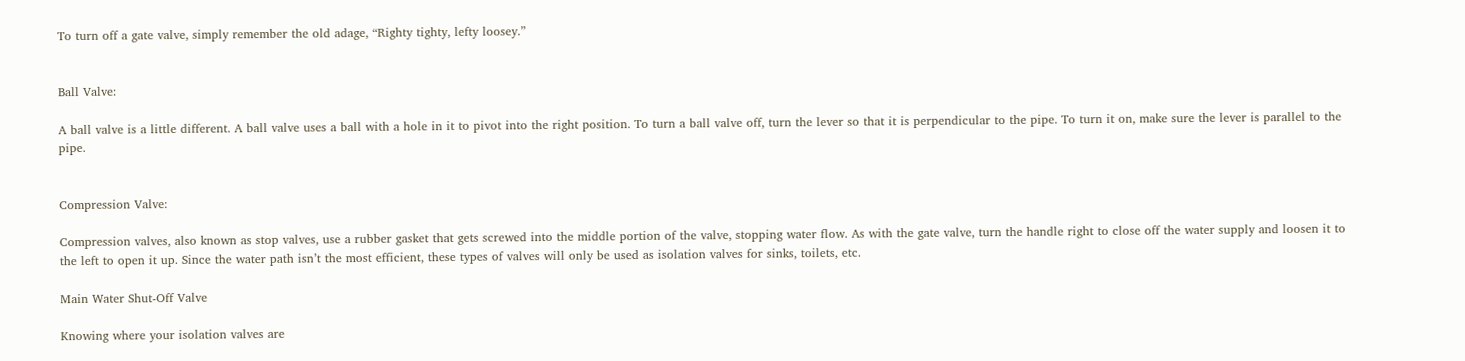To turn off a gate valve, simply remember the old adage, “Righty tighty, lefty loosey.”


Ball Valve:

A ball valve is a little different. A ball valve uses a ball with a hole in it to pivot into the right position. To turn a ball valve off, turn the lever so that it is perpendicular to the pipe. To turn it on, make sure the lever is parallel to the pipe.


Compression Valve:

Compression valves, also known as stop valves, use a rubber gasket that gets screwed into the middle portion of the valve, stopping water flow. As with the gate valve, turn the handle right to close off the water supply and loosen it to the left to open it up. Since the water path isn’t the most efficient, these types of valves will only be used as isolation valves for sinks, toilets, etc.

Main Water Shut-Off Valve

Knowing where your isolation valves are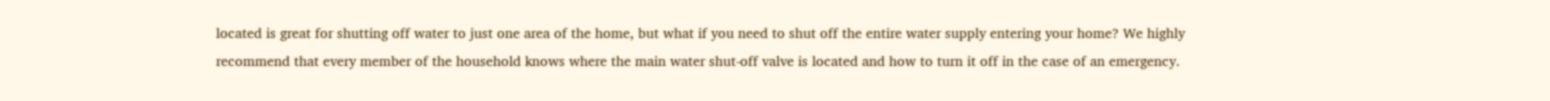located is great for shutting off water to just one area of the home, but what if you need to shut off the entire water supply entering your home? We highly recommend that every member of the household knows where the main water shut-off valve is located and how to turn it off in the case of an emergency.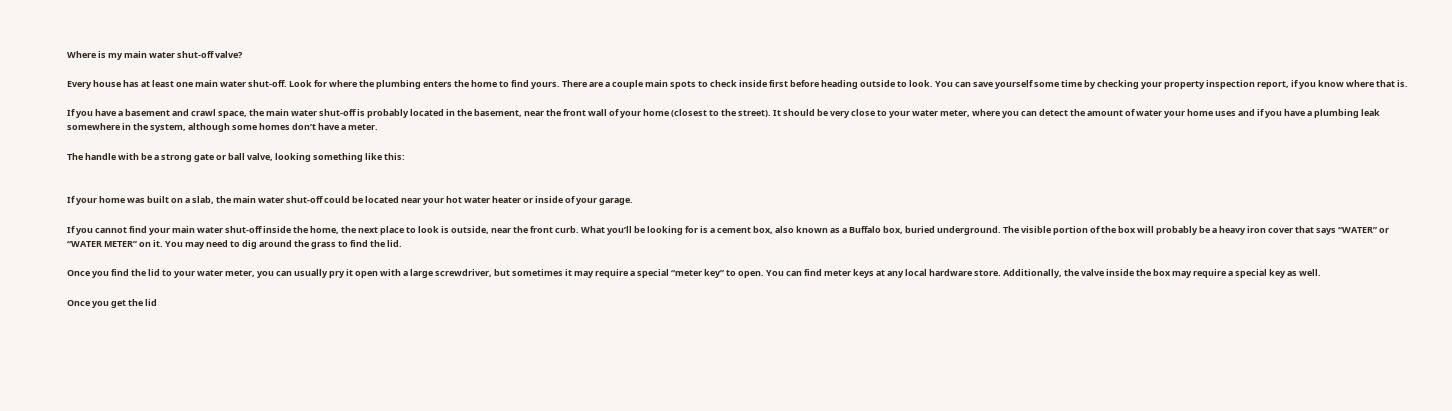Where is my main water shut-off valve?

Every house has at least one main water shut-off. Look for where the plumbing enters the home to find yours. There are a couple main spots to check inside first before heading outside to look. You can save yourself some time by checking your property inspection report, if you know where that is.

If you have a basement and crawl space, the main water shut-off is probably located in the basement, near the front wall of your home (closest to the street). It should be very close to your water meter, where you can detect the amount of water your home uses and if you have a plumbing leak somewhere in the system, although some homes don’t have a meter.

The handle with be a strong gate or ball valve, looking something like this:


If your home was built on a slab, the main water shut-off could be located near your hot water heater or inside of your garage.

If you cannot find your main water shut-off inside the home, the next place to look is outside, near the front curb. What you’ll be looking for is a cement box, also known as a Buffalo box, buried underground. The visible portion of the box will probably be a heavy iron cover that says “WATER” or “WATER METER” on it. You may need to dig around the grass to find the lid.

Once you find the lid to your water meter, you can usually pry it open with a large screwdriver, but sometimes it may require a special “meter key” to open. You can find meter keys at any local hardware store. Additionally, the valve inside the box may require a special key as well.

Once you get the lid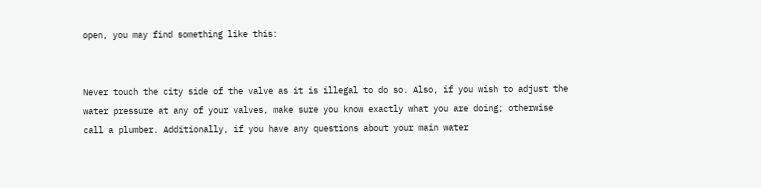open, you may find something like this:


Never touch the city side of the valve as it is illegal to do so. Also, if you wish to adjust the water pressure at any of your valves, make sure you know exactly what you are doing; otherwise call a plumber. Additionally, if you have any questions about your main water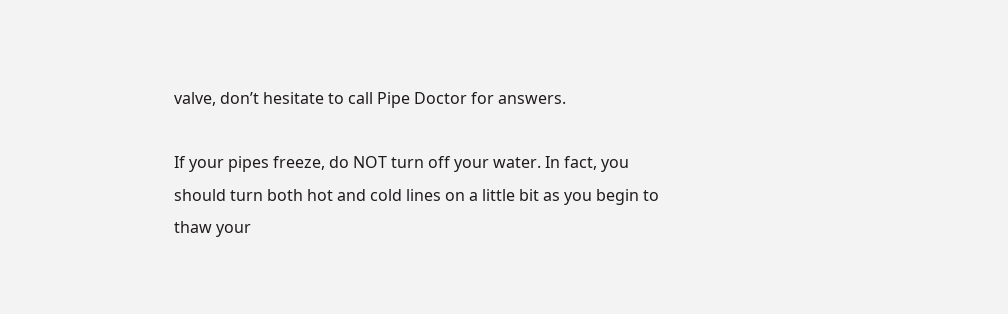valve, don’t hesitate to call Pipe Doctor for answers.

If your pipes freeze, do NOT turn off your water. In fact, you should turn both hot and cold lines on a little bit as you begin to thaw your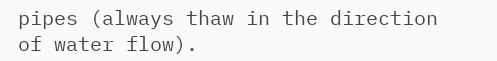pipes (always thaw in the direction of water flow).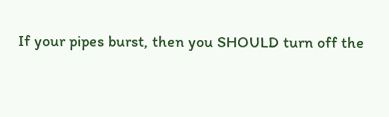If your pipes burst, then you SHOULD turn off the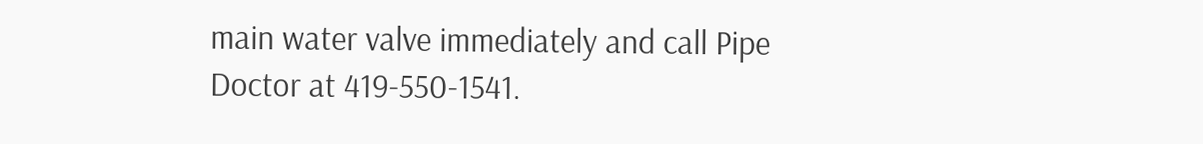main water valve immediately and call Pipe Doctor at 419-550-1541.